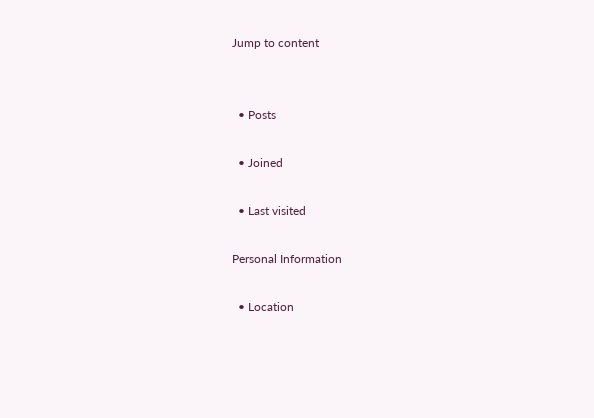Jump to content


  • Posts

  • Joined

  • Last visited

Personal Information

  • Location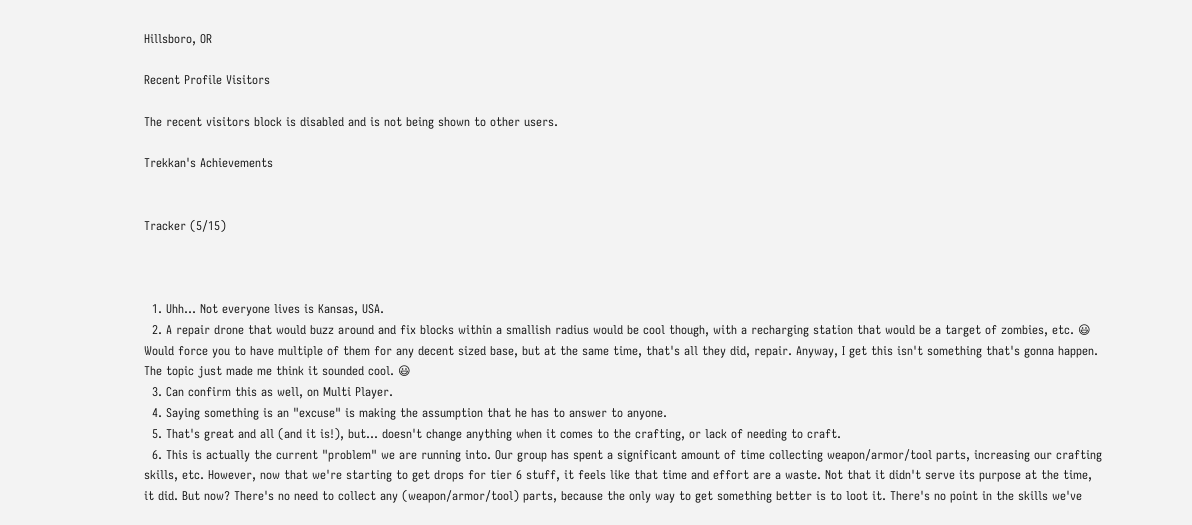Hillsboro, OR

Recent Profile Visitors

The recent visitors block is disabled and is not being shown to other users.

Trekkan's Achievements


Tracker (5/15)



  1. Uhh... Not everyone lives is Kansas, USA.
  2. A repair drone that would buzz around and fix blocks within a smallish radius would be cool though, with a recharging station that would be a target of zombies, etc. 😃 Would force you to have multiple of them for any decent sized base, but at the same time, that's all they did, repair. Anyway, I get this isn't something that's gonna happen. The topic just made me think it sounded cool. 😃
  3. Can confirm this as well, on Multi Player.
  4. Saying something is an "excuse" is making the assumption that he has to answer to anyone.
  5. That's great and all (and it is!), but... doesn't change anything when it comes to the crafting, or lack of needing to craft.
  6. This is actually the current "problem" we are running into. Our group has spent a significant amount of time collecting weapon/armor/tool parts, increasing our crafting skills, etc. However, now that we're starting to get drops for tier 6 stuff, it feels like that time and effort are a waste. Not that it didn't serve its purpose at the time, it did. But now? There's no need to collect any (weapon/armor/tool) parts, because the only way to get something better is to loot it. There's no point in the skills we've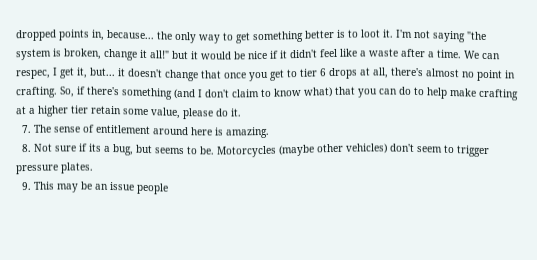dropped points in, because... the only way to get something better is to loot it. I'm not saying "the system is broken, change it all!" but it would be nice if it didn't feel like a waste after a time. We can respec, I get it, but... it doesn't change that once you get to tier 6 drops at all, there's almost no point in crafting. So, if there's something (and I don't claim to know what) that you can do to help make crafting at a higher tier retain some value, please do it.
  7. The sense of entitlement around here is amazing.
  8. Not sure if its a bug, but seems to be. Motorcycles (maybe other vehicles) don't seem to trigger pressure plates.
  9. This may be an issue people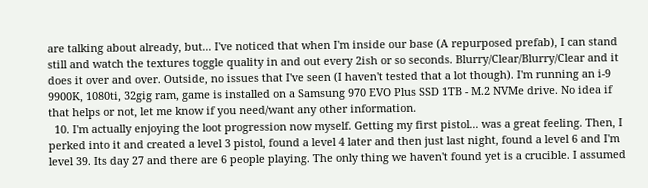are talking about already, but... I've noticed that when I'm inside our base (A repurposed prefab), I can stand still and watch the textures toggle quality in and out every 2ish or so seconds. Blurry/Clear/Blurry/Clear and it does it over and over. Outside, no issues that I've seen (I haven't tested that a lot though). I'm running an i-9 9900K, 1080ti, 32gig ram, game is installed on a Samsung 970 EVO Plus SSD 1TB - M.2 NVMe drive. No idea if that helps or not, let me know if you need/want any other information.
  10. I'm actually enjoying the loot progression now myself. Getting my first pistol... was a great feeling. Then, I perked into it and created a level 3 pistol, found a level 4 later and then just last night, found a level 6 and I'm level 39. Its day 27 and there are 6 people playing. The only thing we haven't found yet is a crucible. I assumed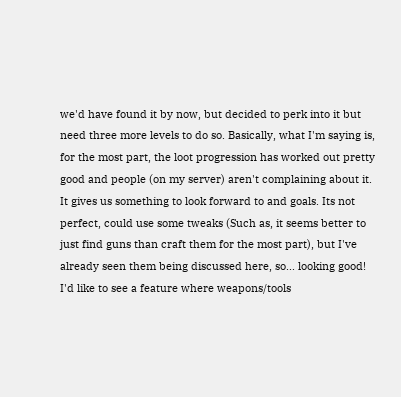we'd have found it by now, but decided to perk into it but need three more levels to do so. Basically, what I'm saying is, for the most part, the loot progression has worked out pretty good and people (on my server) aren't complaining about it. It gives us something to look forward to and goals. Its not perfect, could use some tweaks (Such as, it seems better to just find guns than craft them for the most part), but I've already seen them being discussed here, so... looking good! I'd like to see a feature where weapons/tools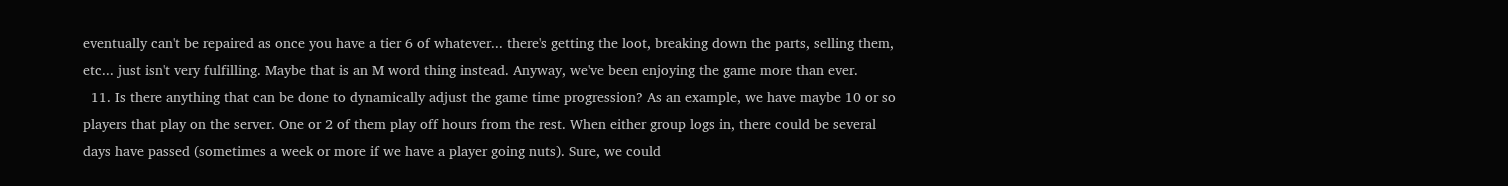eventually can't be repaired as once you have a tier 6 of whatever... there's getting the loot, breaking down the parts, selling them, etc... just isn't very fulfilling. Maybe that is an M word thing instead. Anyway, we've been enjoying the game more than ever.
  11. Is there anything that can be done to dynamically adjust the game time progression? As an example, we have maybe 10 or so players that play on the server. One or 2 of them play off hours from the rest. When either group logs in, there could be several days have passed (sometimes a week or more if we have a player going nuts). Sure, we could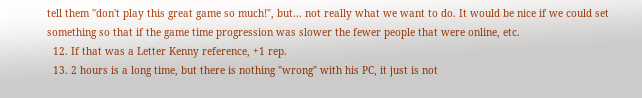tell them "don't play this great game so much!", but... not really what we want to do. It would be nice if we could set something so that if the game time progression was slower the fewer people that were online, etc.
  12. If that was a Letter Kenny reference, +1 rep.
  13. 2 hours is a long time, but there is nothing "wrong" with his PC, it just is not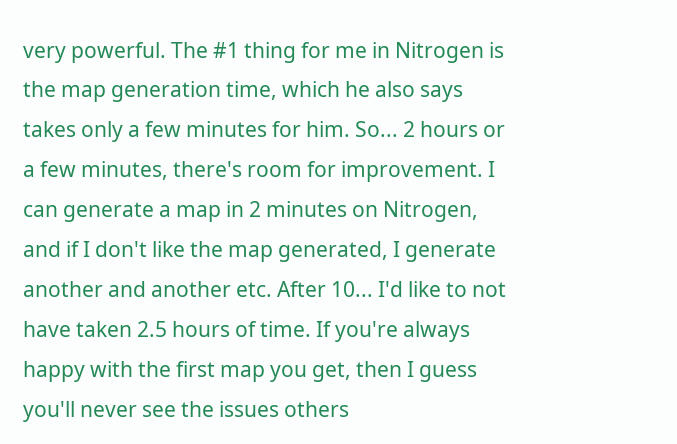very powerful. The #1 thing for me in Nitrogen is the map generation time, which he also says takes only a few minutes for him. So... 2 hours or a few minutes, there's room for improvement. I can generate a map in 2 minutes on Nitrogen, and if I don't like the map generated, I generate another and another etc. After 10... I'd like to not have taken 2.5 hours of time. If you're always happy with the first map you get, then I guess you'll never see the issues others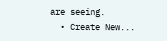are seeing.
  • Create New...